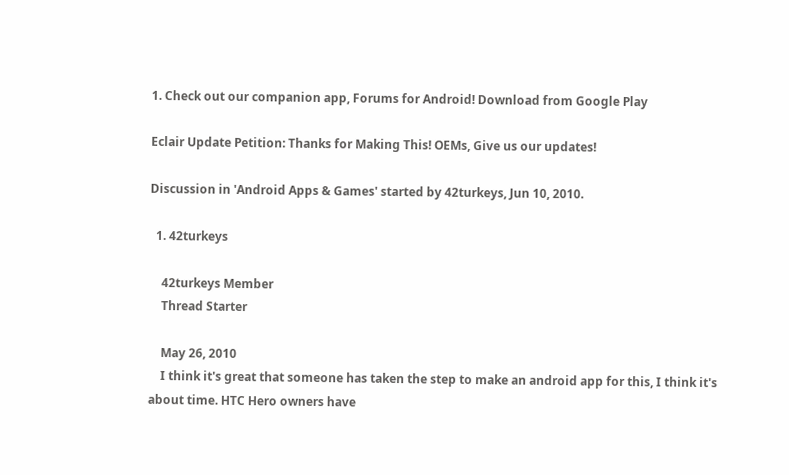1. Check out our companion app, Forums for Android! Download from Google Play

Eclair Update Petition: Thanks for Making This! OEMs, Give us our updates!

Discussion in 'Android Apps & Games' started by 42turkeys, Jun 10, 2010.

  1. 42turkeys

    42turkeys Member
    Thread Starter

    May 26, 2010
    I think it's great that someone has taken the step to make an android app for this, I think it's about time. HTC Hero owners have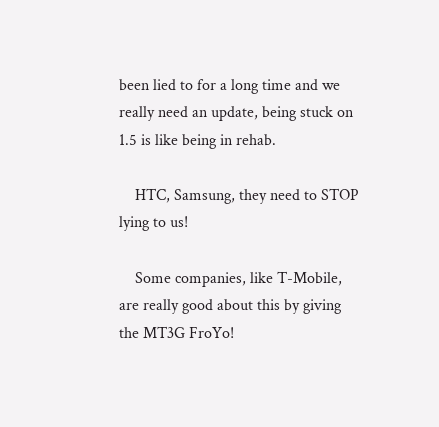been lied to for a long time and we really need an update, being stuck on 1.5 is like being in rehab.

    HTC, Samsung, they need to STOP lying to us!

    Some companies, like T-Mobile, are really good about this by giving the MT3G FroYo!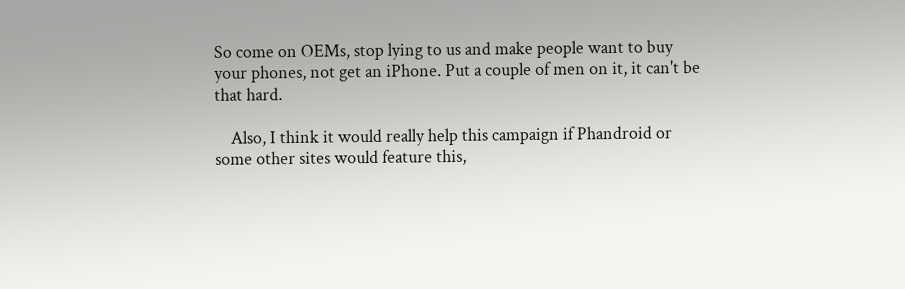So come on OEMs, stop lying to us and make people want to buy your phones, not get an iPhone. Put a couple of men on it, it can't be that hard.

    Also, I think it would really help this campaign if Phandroid or some other sites would feature this,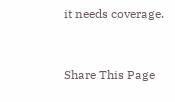it needs coverage.


Share This Page